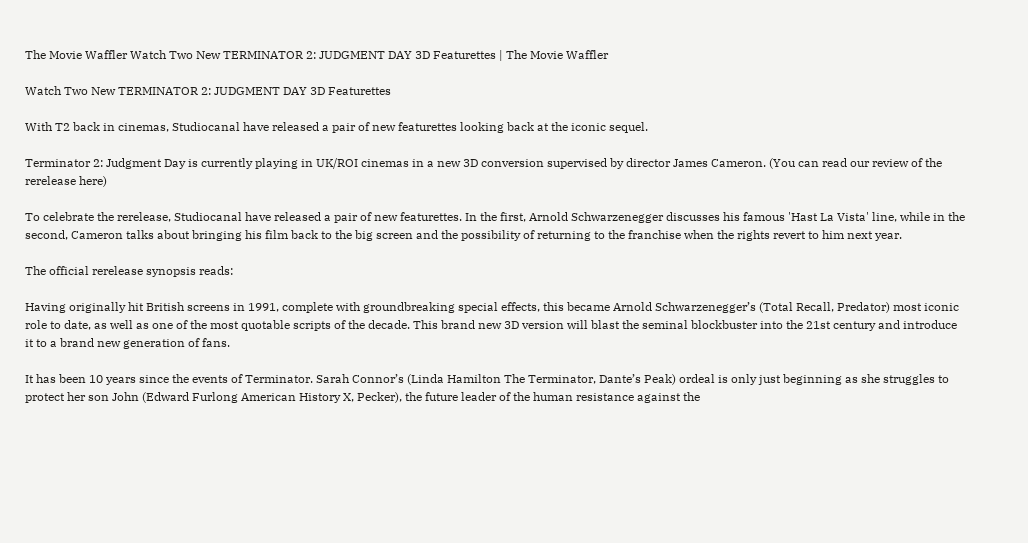The Movie Waffler Watch Two New TERMINATOR 2: JUDGMENT DAY 3D Featurettes | The Movie Waffler

Watch Two New TERMINATOR 2: JUDGMENT DAY 3D Featurettes

With T2 back in cinemas, Studiocanal have released a pair of new featurettes looking back at the iconic sequel.

Terminator 2: Judgment Day is currently playing in UK/ROI cinemas in a new 3D conversion supervised by director James Cameron. (You can read our review of the rerelease here)

To celebrate the rerelease, Studiocanal have released a pair of new featurettes. In the first, Arnold Schwarzenegger discusses his famous 'Hast La Vista' line, while in the second, Cameron talks about bringing his film back to the big screen and the possibility of returning to the franchise when the rights revert to him next year.

The official rerelease synopsis reads:

Having originally hit British screens in 1991, complete with groundbreaking special effects, this became Arnold Schwarzenegger’s (Total Recall, Predator) most iconic role to date, as well as one of the most quotable scripts of the decade. This brand new 3D version will blast the seminal blockbuster into the 21st century and introduce it to a brand new generation of fans.

It has been 10 years since the events of Terminator. Sarah Connor’s (Linda Hamilton The Terminator, Dante’s Peak) ordeal is only just beginning as she struggles to protect her son John (Edward Furlong American History X, Pecker), the future leader of the human resistance against the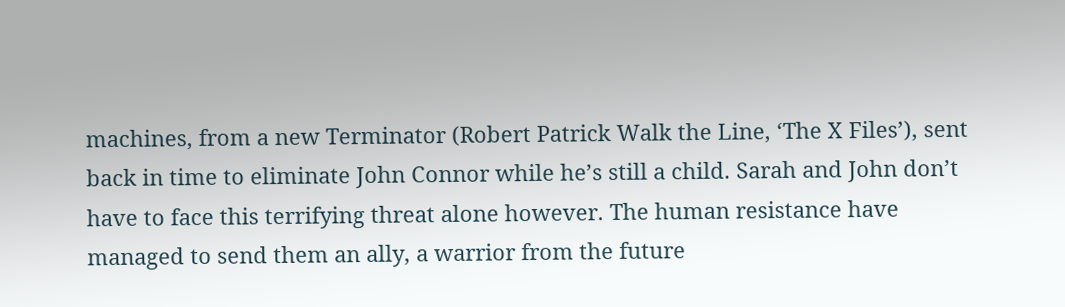machines, from a new Terminator (Robert Patrick Walk the Line, ‘The X Files’), sent back in time to eliminate John Connor while he’s still a child. Sarah and John don’t have to face this terrifying threat alone however. The human resistance have managed to send them an ally, a warrior from the future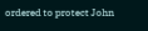ordered to protect John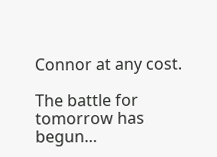Connor at any cost.

The battle for tomorrow has begun…